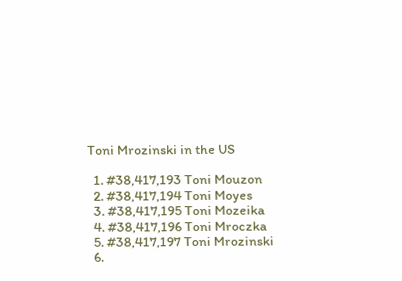Toni Mrozinski in the US

  1. #38,417,193 Toni Mouzon
  2. #38,417,194 Toni Moyes
  3. #38,417,195 Toni Mozeika
  4. #38,417,196 Toni Mroczka
  5. #38,417,197 Toni Mrozinski
  6.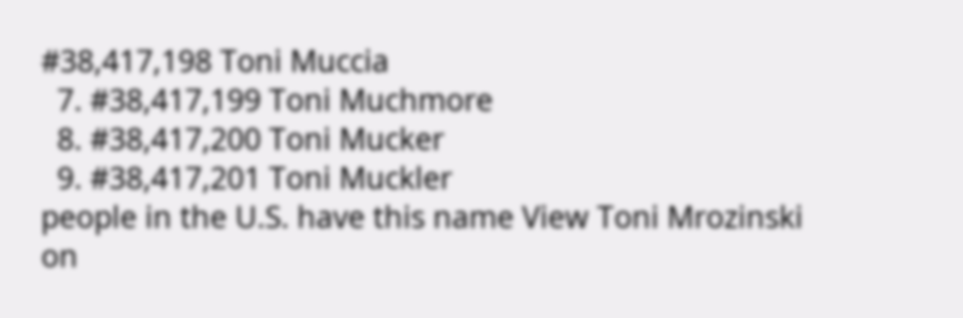#38,417,198 Toni Muccia
  7. #38,417,199 Toni Muchmore
  8. #38,417,200 Toni Mucker
  9. #38,417,201 Toni Muckler
people in the U.S. have this name View Toni Mrozinski on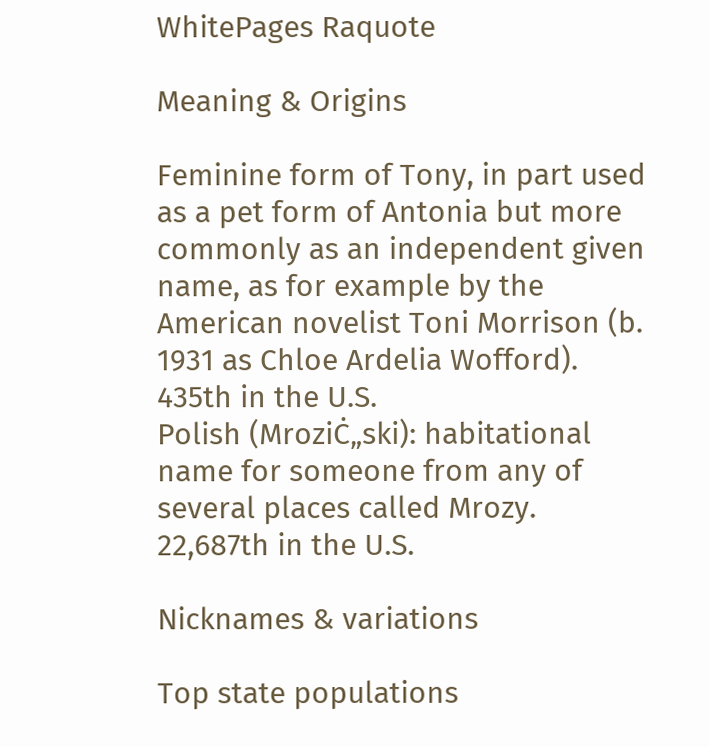WhitePages Raquote

Meaning & Origins

Feminine form of Tony, in part used as a pet form of Antonia but more commonly as an independent given name, as for example by the American novelist Toni Morrison (b. 1931 as Chloe Ardelia Wofford).
435th in the U.S.
Polish (MroziĊ„ski): habitational name for someone from any of several places called Mrozy.
22,687th in the U.S.

Nicknames & variations

Top state populations